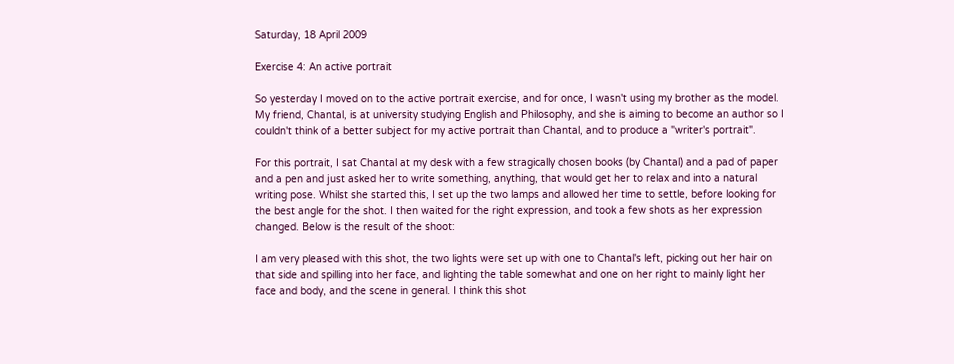Saturday, 18 April 2009

Exercise 4: An active portrait

So yesterday I moved on to the active portrait exercise, and for once, I wasn't using my brother as the model. My friend, Chantal, is at university studying English and Philosophy, and she is aiming to become an author so I couldn't think of a better subject for my active portrait than Chantal, and to produce a "writer's portrait".

For this portrait, I sat Chantal at my desk with a few stragically chosen books (by Chantal) and a pad of paper and a pen and just asked her to write something, anything, that would get her to relax and into a natural writing pose. Whilst she started this, I set up the two lamps and allowed her time to settle, before looking for the best angle for the shot. I then waited for the right expression, and took a few shots as her expression changed. Below is the result of the shoot:

I am very pleased with this shot, the two lights were set up with one to Chantal's left, picking out her hair on that side and spilling into her face, and lighting the table somewhat and one on her right to mainly light her face and body, and the scene in general. I think this shot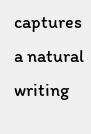captures a natural writing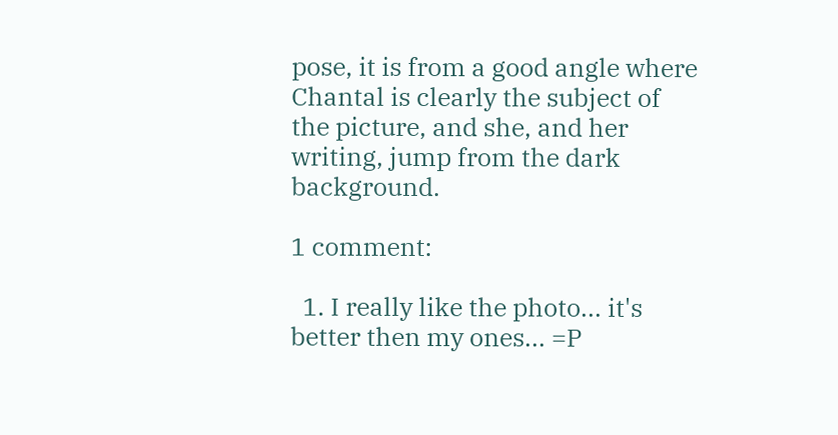pose, it is from a good angle where Chantal is clearly the subject of the picture, and she, and her writing, jump from the dark background.

1 comment:

  1. I really like the photo... it's better then my ones... =P